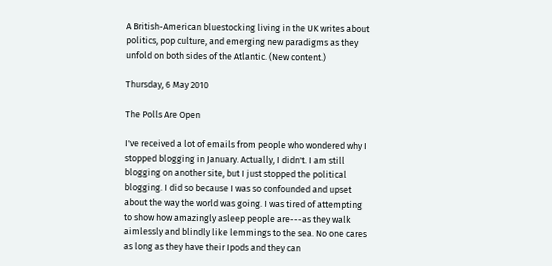A British-American bluestocking living in the UK writes about politics, pop culture, and emerging new paradigms as they unfold on both sides of the Atlantic. (New content.)

Thursday, 6 May 2010

The Polls Are Open

I've received a lot of emails from people who wondered why I stopped blogging in January. Actually, I didn't. I am still blogging on another site, but I just stopped the political blogging. I did so because I was so confounded and upset about the way the world was going. I was tired of attempting to show how amazingly asleep people are---as they walk aimlessly and blindly like lemmings to the sea. No one cares as long as they have their Ipods and they can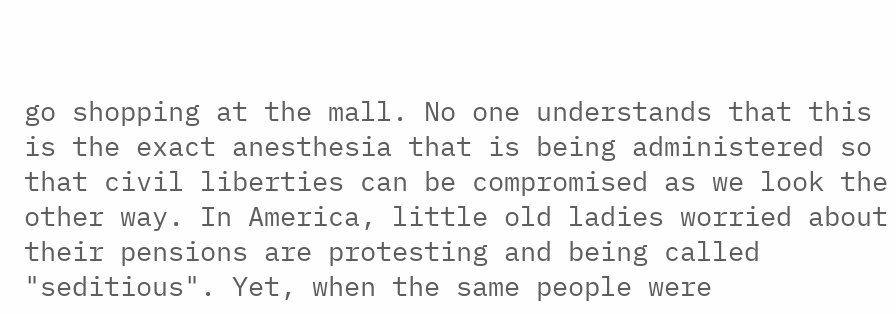go shopping at the mall. No one understands that this is the exact anesthesia that is being administered so that civil liberties can be compromised as we look the other way. In America, little old ladies worried about their pensions are protesting and being called "seditious". Yet, when the same people were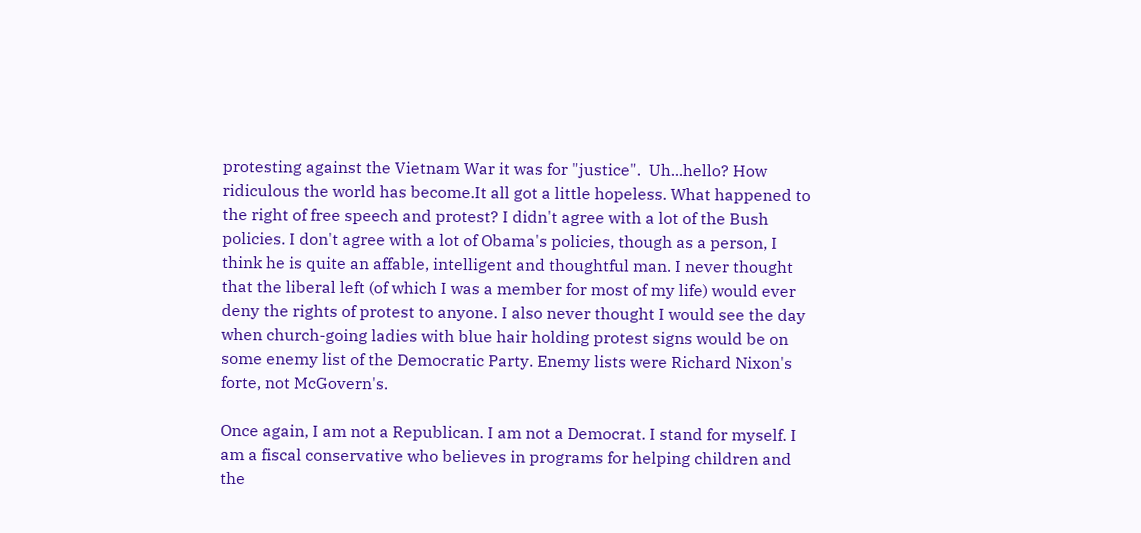protesting against the Vietnam War it was for "justice".  Uh...hello? How ridiculous the world has become.It all got a little hopeless. What happened to the right of free speech and protest? I didn't agree with a lot of the Bush policies. I don't agree with a lot of Obama's policies, though as a person, I think he is quite an affable, intelligent and thoughtful man. I never thought that the liberal left (of which I was a member for most of my life) would ever deny the rights of protest to anyone. I also never thought I would see the day when church-going ladies with blue hair holding protest signs would be on some enemy list of the Democratic Party. Enemy lists were Richard Nixon's forte, not McGovern's.

Once again, I am not a Republican. I am not a Democrat. I stand for myself. I am a fiscal conservative who believes in programs for helping children and the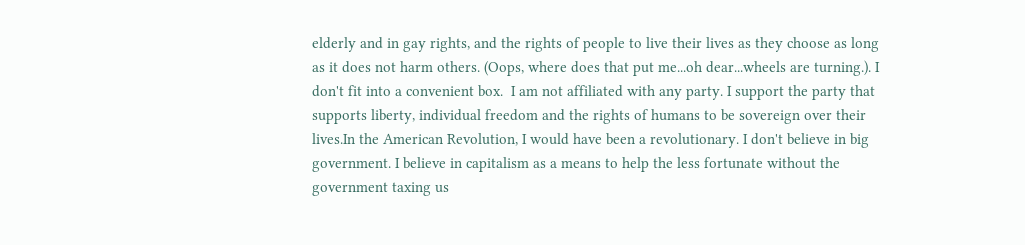elderly and in gay rights, and the rights of people to live their lives as they choose as long as it does not harm others. (Oops, where does that put me...oh dear...wheels are turning.). I don't fit into a convenient box.  I am not affiliated with any party. I support the party that supports liberty, individual freedom and the rights of humans to be sovereign over their lives.In the American Revolution, I would have been a revolutionary. I don't believe in big government. I believe in capitalism as a means to help the less fortunate without the government taxing us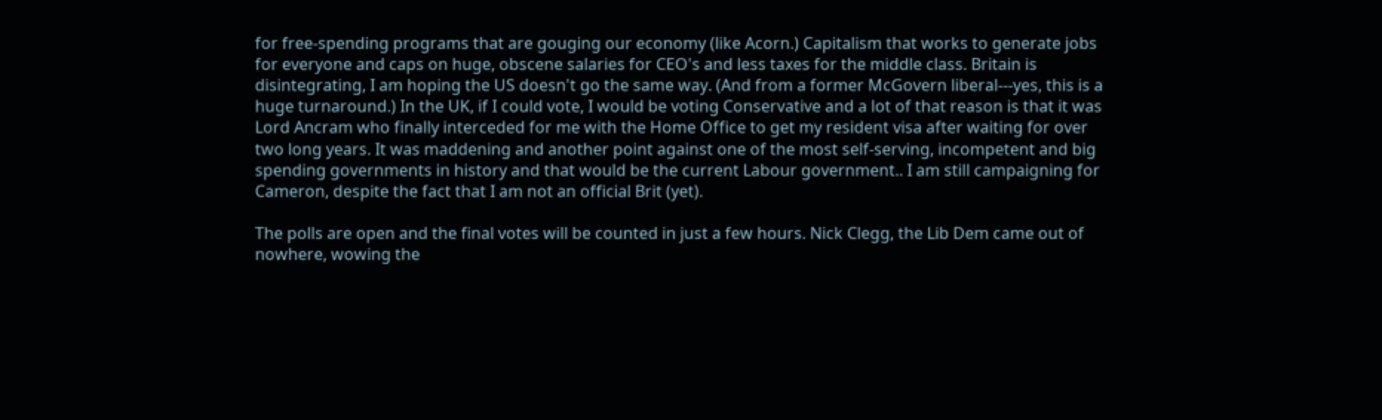for free-spending programs that are gouging our economy (like Acorn.) Capitalism that works to generate jobs for everyone and caps on huge, obscene salaries for CEO's and less taxes for the middle class. Britain is disintegrating, I am hoping the US doesn't go the same way. (And from a former McGovern liberal---yes, this is a huge turnaround.) In the UK, if I could vote, I would be voting Conservative and a lot of that reason is that it was Lord Ancram who finally interceded for me with the Home Office to get my resident visa after waiting for over two long years. It was maddening and another point against one of the most self-serving, incompetent and big spending governments in history and that would be the current Labour government.. I am still campaigning for Cameron, despite the fact that I am not an official Brit (yet).

The polls are open and the final votes will be counted in just a few hours. Nick Clegg, the Lib Dem came out of nowhere, wowing the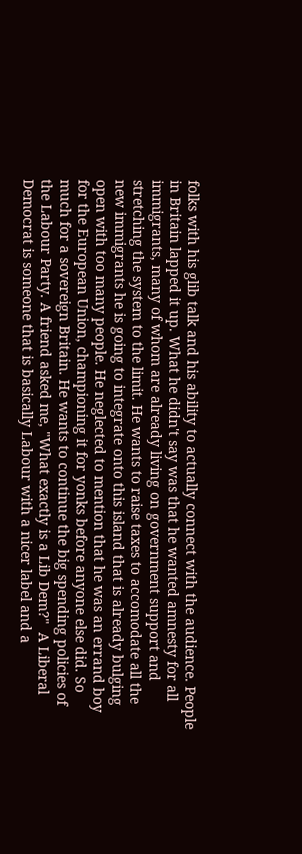folks with his glib talk and his ability to actually connect with the audience. People in Britain lapped it up. What he didn't say was that he wanted amnesty for all immigrants, many of whom are already living on government support and stretching the system to the limit. He wants to raise taxes to accomodate all the new immigrants he is going to integrate onto this island that is already bulging open with too many people. He neglected to mention that he was an errand boy for the European Union, championing it for yonks before anyone else did. So much for a sovereign Britain. He wants to continue the big spending policies of the Labour Party. A friend asked me, "What exactly is a Lib Dem?"  A Liberal Democrat is someone that is basically Labour with a nicer label and a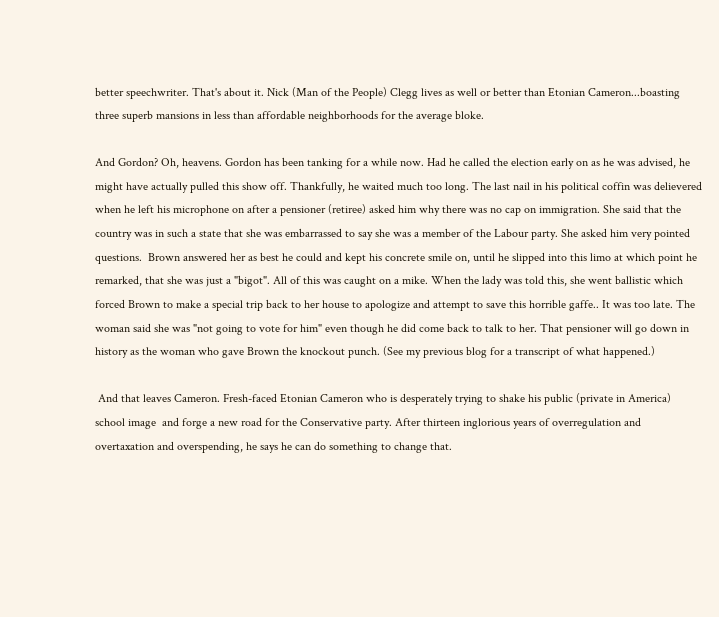better speechwriter. That's about it. Nick (Man of the People) Clegg lives as well or better than Etonian Cameron...boasting three superb mansions in less than affordable neighborhoods for the average bloke.

And Gordon? Oh, heavens. Gordon has been tanking for a while now. Had he called the election early on as he was advised, he might have actually pulled this show off. Thankfully, he waited much too long. The last nail in his political coffin was delievered when he left his microphone on after a pensioner (retiree) asked him why there was no cap on immigration. She said that the country was in such a state that she was embarrassed to say she was a member of the Labour party. She asked him very pointed questions.  Brown answered her as best he could and kept his concrete smile on, until he slipped into this limo at which point he remarked, that she was just a "bigot". All of this was caught on a mike. When the lady was told this, she went ballistic which forced Brown to make a special trip back to her house to apologize and attempt to save this horrible gaffe.. It was too late. The woman said she was "not going to vote for him" even though he did come back to talk to her. That pensioner will go down in history as the woman who gave Brown the knockout punch. (See my previous blog for a transcript of what happened.)

 And that leaves Cameron. Fresh-faced Etonian Cameron who is desperately trying to shake his public (private in America) school image  and forge a new road for the Conservative party. After thirteen inglorious years of overregulation and overtaxation and overspending, he says he can do something to change that.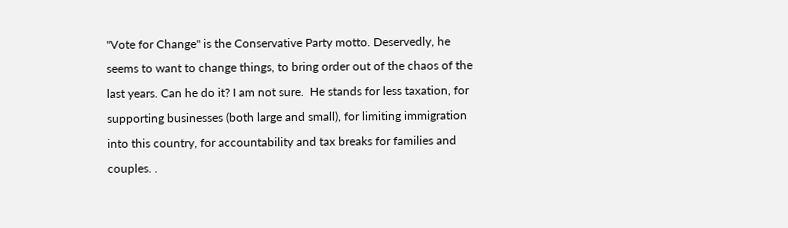"Vote for Change" is the Conservative Party motto. Deservedly, he seems to want to change things, to bring order out of the chaos of the last years. Can he do it? I am not sure.  He stands for less taxation, for supporting businesses (both large and small), for limiting immigration into this country, for accountability and tax breaks for families and couples. .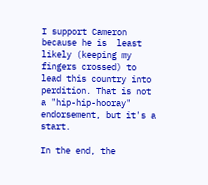I support Cameron because he is  least likely (keeping my fingers crossed) to lead this country into perdition. That is not a "hip-hip-hooray" endorsement, but it's a start.

In the end, the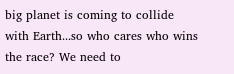big planet is coming to collide with Earth...so who cares who wins the race? We need to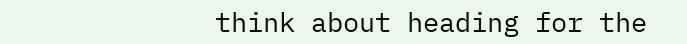think about heading for the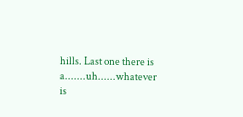hills. Last one there is a.......uh......whatever is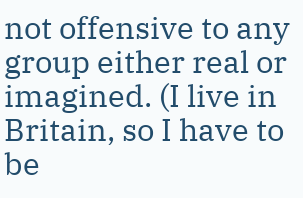not offensive to any group either real or imagined. (I live in Britain, so I have to be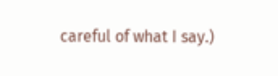careful of what I say.)